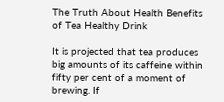The Truth About Health Benefits of Tea Healthy Drink

It is projected that tea produces big amounts of its caffeine within fifty per cent of a moment of brewing. If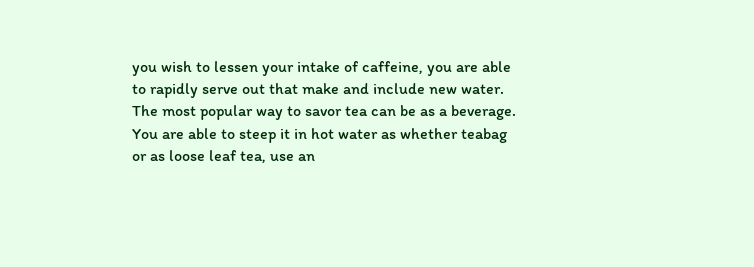you wish to lessen your intake of caffeine, you are able to rapidly serve out that make and include new water. The most popular way to savor tea can be as a beverage. You are able to steep it in hot water as whether teabag or as loose leaf tea, use an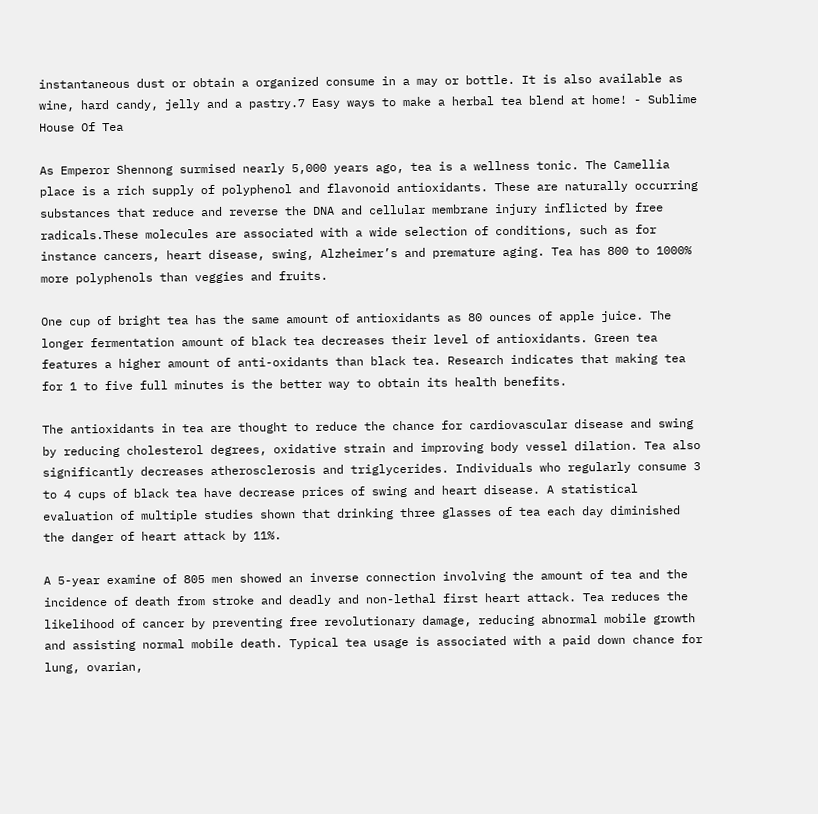instantaneous dust or obtain a organized consume in a may or bottle. It is also available as wine, hard candy, jelly and a pastry.7 Easy ways to make a herbal tea blend at home! - Sublime House Of Tea

As Emperor Shennong surmised nearly 5,000 years ago, tea is a wellness tonic. The Camellia place is a rich supply of polyphenol and flavonoid antioxidants. These are naturally occurring substances that reduce and reverse the DNA and cellular membrane injury inflicted by free radicals.These molecules are associated with a wide selection of conditions, such as for instance cancers, heart disease, swing, Alzheimer’s and premature aging. Tea has 800 to 1000% more polyphenols than veggies and fruits.

One cup of bright tea has the same amount of antioxidants as 80 ounces of apple juice. The longer fermentation amount of black tea decreases their level of antioxidants. Green tea features a higher amount of anti-oxidants than black tea. Research indicates that making tea for 1 to five full minutes is the better way to obtain its health benefits.

The antioxidants in tea are thought to reduce the chance for cardiovascular disease and swing by reducing cholesterol degrees, oxidative strain and improving body vessel dilation. Tea also significantly decreases atherosclerosis and triglycerides. Individuals who regularly consume 3 to 4 cups of black tea have decrease prices of swing and heart disease. A statistical evaluation of multiple studies shown that drinking three glasses of tea each day diminished the danger of heart attack by 11%.

A 5-year examine of 805 men showed an inverse connection involving the amount of tea and the incidence of death from stroke and deadly and non-lethal first heart attack. Tea reduces the likelihood of cancer by preventing free revolutionary damage, reducing abnormal mobile growth and assisting normal mobile death. Typical tea usage is associated with a paid down chance for lung, ovarian,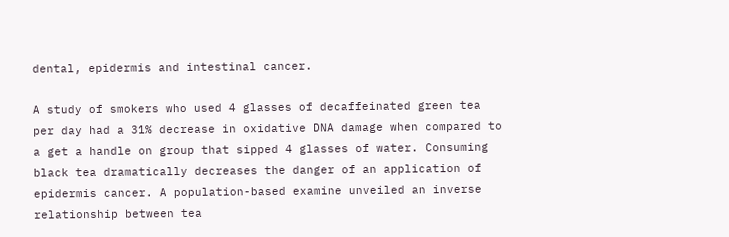dental, epidermis and intestinal cancer.

A study of smokers who used 4 glasses of decaffeinated green tea per day had a 31% decrease in oxidative DNA damage when compared to a get a handle on group that sipped 4 glasses of water. Consuming black tea dramatically decreases the danger of an application of epidermis cancer. A population-based examine unveiled an inverse relationship between tea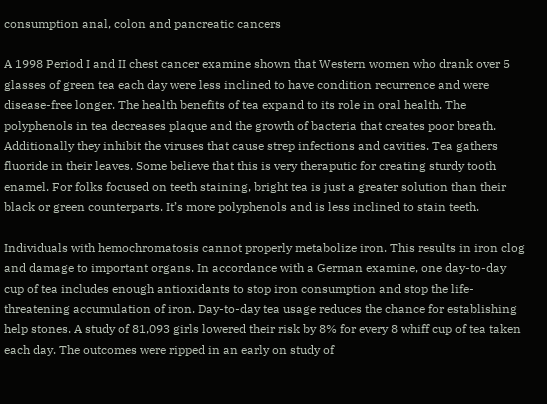consumption anal, colon and pancreatic cancers

A 1998 Period I and II chest cancer examine shown that Western women who drank over 5 glasses of green tea each day were less inclined to have condition recurrence and were disease-free longer. The health benefits of tea expand to its role in oral health. The polyphenols in tea decreases plaque and the growth of bacteria that creates poor breath. Additionally they inhibit the viruses that cause strep infections and cavities. Tea gathers fluoride in their leaves. Some believe that this is very theraputic for creating sturdy tooth enamel. For folks focused on teeth staining, bright tea is just a greater solution than their black or green counterparts. It’s more polyphenols and is less inclined to stain teeth.

Individuals with hemochromatosis cannot properly metabolize iron. This results in iron clog and damage to important organs. In accordance with a German examine, one day-to-day cup of tea includes enough antioxidants to stop iron consumption and stop the life-threatening accumulation of iron. Day-to-day tea usage reduces the chance for establishing help stones. A study of 81,093 girls lowered their risk by 8% for every 8 whiff cup of tea taken each day. The outcomes were ripped in an early on study of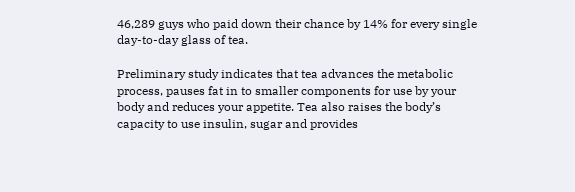46,289 guys who paid down their chance by 14% for every single day-to-day glass of tea.

Preliminary study indicates that tea advances the metabolic process, pauses fat in to smaller components for use by your body and reduces your appetite. Tea also raises the body’s capacity to use insulin, sugar and provides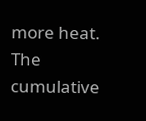more heat. The cumulative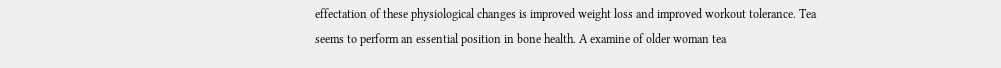effectation of these physiological changes is improved weight loss and improved workout tolerance. Tea seems to perform an essential position in bone health. A examine of older woman tea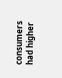consumers had higher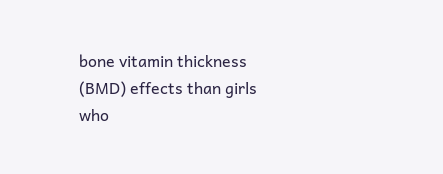bone vitamin thickness (BMD) effects than girls who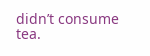didn’t consume tea.